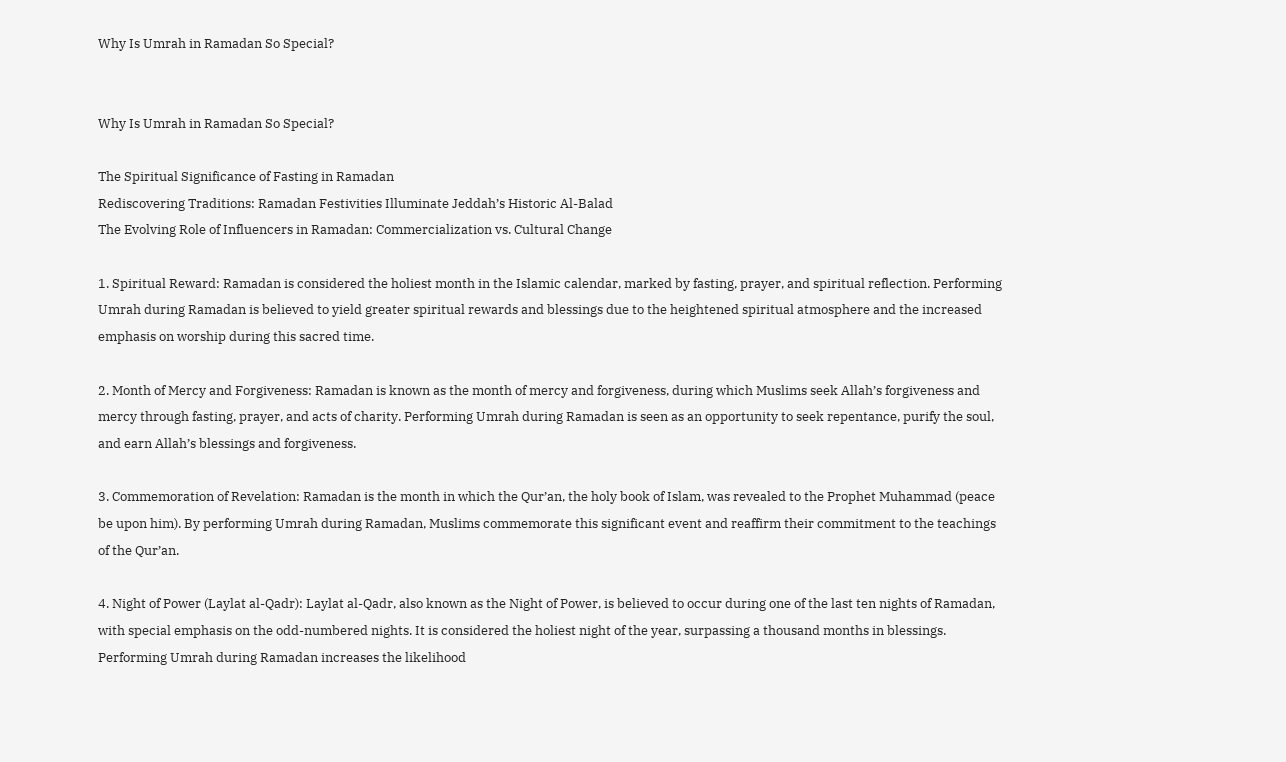Why Is Umrah in Ramadan So Special?


Why Is Umrah in Ramadan So Special?

The Spiritual Significance of Fasting in Ramadan
Rediscovering Traditions: Ramadan Festivities Illuminate Jeddah’s Historic Al-Balad
The Evolving Role of Influencers in Ramadan: Commercialization vs. Cultural Change

1. Spiritual Reward: Ramadan is considered the holiest month in the Islamic calendar, marked by fasting, prayer, and spiritual reflection. Performing Umrah during Ramadan is believed to yield greater spiritual rewards and blessings due to the heightened spiritual atmosphere and the increased emphasis on worship during this sacred time.

2. Month of Mercy and Forgiveness: Ramadan is known as the month of mercy and forgiveness, during which Muslims seek Allah’s forgiveness and mercy through fasting, prayer, and acts of charity. Performing Umrah during Ramadan is seen as an opportunity to seek repentance, purify the soul, and earn Allah’s blessings and forgiveness.

3. Commemoration of Revelation: Ramadan is the month in which the Qur’an, the holy book of Islam, was revealed to the Prophet Muhammad (peace be upon him). By performing Umrah during Ramadan, Muslims commemorate this significant event and reaffirm their commitment to the teachings of the Qur’an.

4. Night of Power (Laylat al-Qadr): Laylat al-Qadr, also known as the Night of Power, is believed to occur during one of the last ten nights of Ramadan, with special emphasis on the odd-numbered nights. It is considered the holiest night of the year, surpassing a thousand months in blessings. Performing Umrah during Ramadan increases the likelihood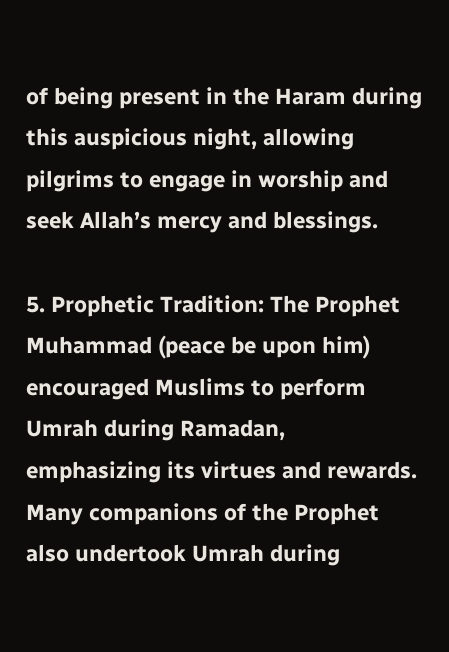of being present in the Haram during this auspicious night, allowing pilgrims to engage in worship and seek Allah’s mercy and blessings.

5. Prophetic Tradition: The Prophet Muhammad (peace be upon him) encouraged Muslims to perform Umrah during Ramadan, emphasizing its virtues and rewards. Many companions of the Prophet also undertook Umrah during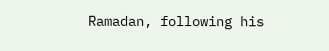Ramadan, following his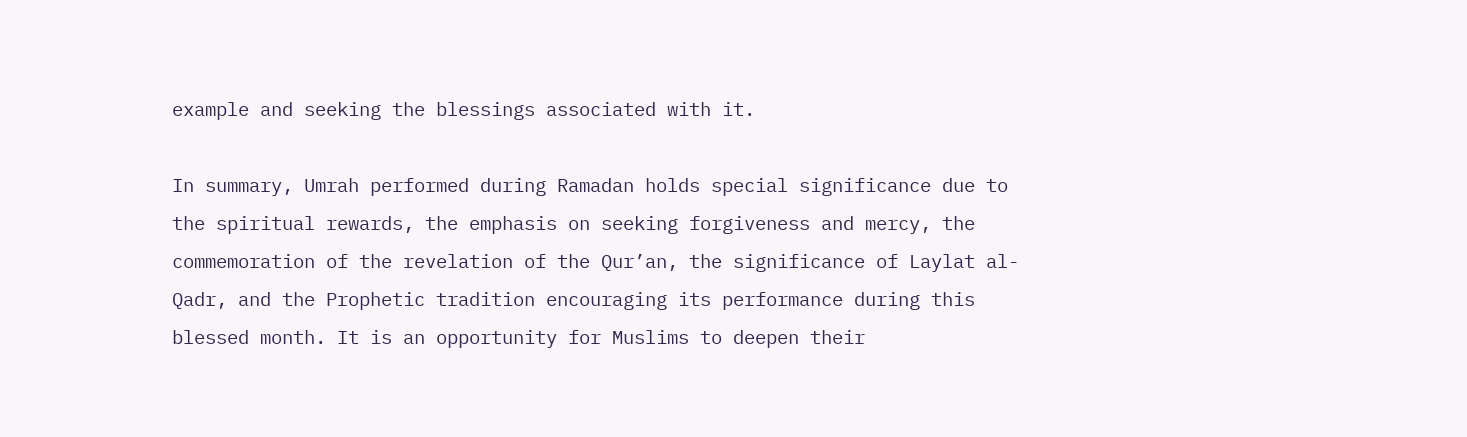example and seeking the blessings associated with it.

In summary, Umrah performed during Ramadan holds special significance due to the spiritual rewards, the emphasis on seeking forgiveness and mercy, the commemoration of the revelation of the Qur’an, the significance of Laylat al-Qadr, and the Prophetic tradition encouraging its performance during this blessed month. It is an opportunity for Muslims to deepen their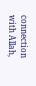connection with Allah,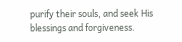purify their souls, and seek His blessings and forgiveness.